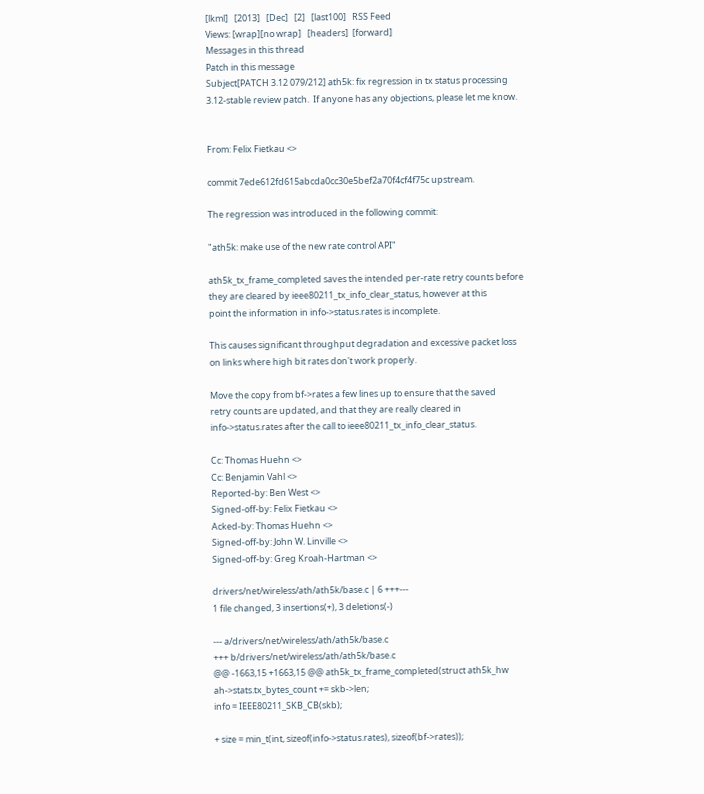[lkml]   [2013]   [Dec]   [2]   [last100]   RSS Feed
Views: [wrap][no wrap]   [headers]  [forward]
Messages in this thread
Patch in this message
Subject[PATCH 3.12 079/212] ath5k: fix regression in tx status processing
3.12-stable review patch.  If anyone has any objections, please let me know.


From: Felix Fietkau <>

commit 7ede612fd615abcda0cc30e5bef2a70f4cf4f75c upstream.

The regression was introduced in the following commit:

"ath5k: make use of the new rate control API"

ath5k_tx_frame_completed saves the intended per-rate retry counts before
they are cleared by ieee80211_tx_info_clear_status, however at this
point the information in info->status.rates is incomplete.

This causes significant throughput degradation and excessive packet loss
on links where high bit rates don't work properly.

Move the copy from bf->rates a few lines up to ensure that the saved
retry counts are updated, and that they are really cleared in
info->status.rates after the call to ieee80211_tx_info_clear_status.

Cc: Thomas Huehn <>
Cc: Benjamin Vahl <>
Reported-by: Ben West <>
Signed-off-by: Felix Fietkau <>
Acked-by: Thomas Huehn <>
Signed-off-by: John W. Linville <>
Signed-off-by: Greg Kroah-Hartman <>

drivers/net/wireless/ath/ath5k/base.c | 6 +++---
1 file changed, 3 insertions(+), 3 deletions(-)

--- a/drivers/net/wireless/ath/ath5k/base.c
+++ b/drivers/net/wireless/ath/ath5k/base.c
@@ -1663,15 +1663,15 @@ ath5k_tx_frame_completed(struct ath5k_hw
ah->stats.tx_bytes_count += skb->len;
info = IEEE80211_SKB_CB(skb);

+ size = min_t(int, sizeof(info->status.rates), sizeof(bf->rates));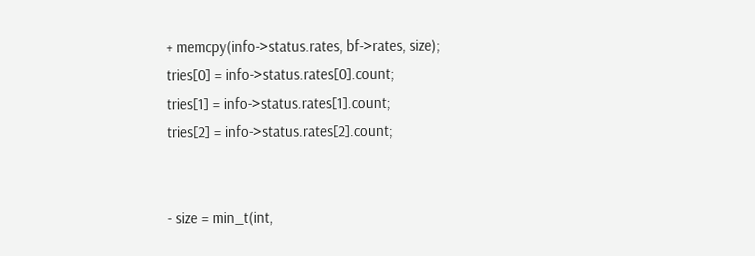+ memcpy(info->status.rates, bf->rates, size);
tries[0] = info->status.rates[0].count;
tries[1] = info->status.rates[1].count;
tries[2] = info->status.rates[2].count;


- size = min_t(int,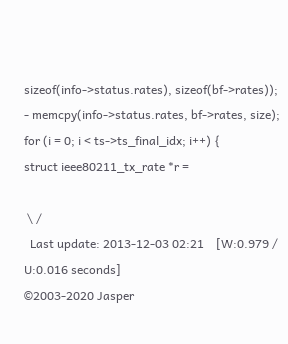sizeof(info->status.rates), sizeof(bf->rates));
- memcpy(info->status.rates, bf->rates, size);
for (i = 0; i < ts->ts_final_idx; i++) {
struct ieee80211_tx_rate *r =

 \ /
  Last update: 2013-12-03 02:21    [W:0.979 / U:0.016 seconds]
©2003-2020 Jasper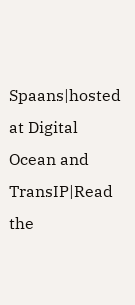Spaans|hosted at Digital Ocean and TransIP|Read the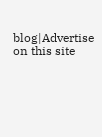blog|Advertise on this site